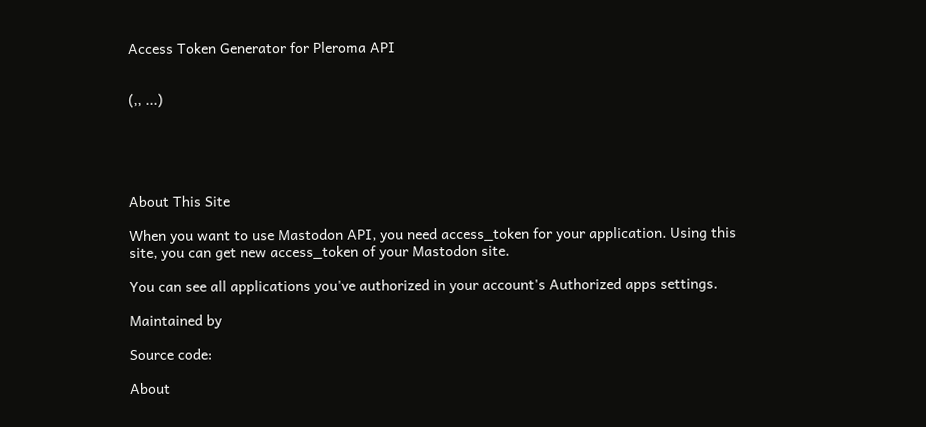Access Token Generator for Pleroma API


(,, ...)





About This Site

When you want to use Mastodon API, you need access_token for your application. Using this site, you can get new access_token of your Mastodon site.

You can see all applications you've authorized in your account's Authorized apps settings.

Maintained by

Source code:

About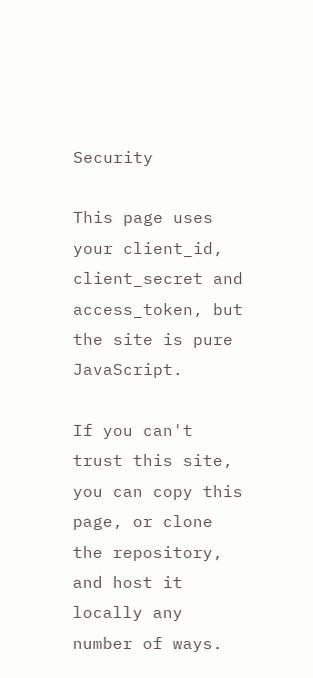Security

This page uses your client_id, client_secret and access_token, but the site is pure JavaScript.

If you can't trust this site, you can copy this page, or clone the repository, and host it locally any number of ways.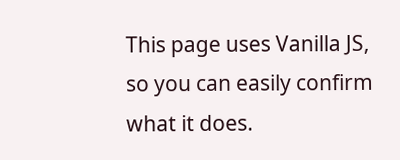This page uses Vanilla JS, so you can easily confirm what it does.